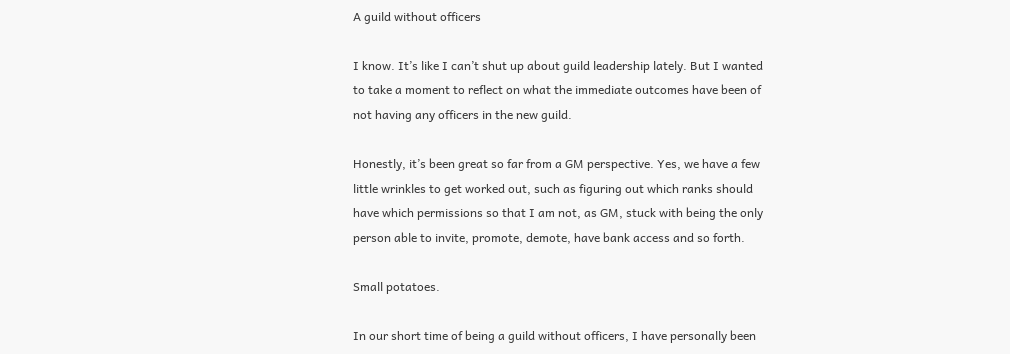A guild without officers

I know. It’s like I can’t shut up about guild leadership lately. But I wanted to take a moment to reflect on what the immediate outcomes have been of not having any officers in the new guild.

Honestly, it’s been great so far from a GM perspective. Yes, we have a few little wrinkles to get worked out, such as figuring out which ranks should have which permissions so that I am not, as GM, stuck with being the only person able to invite, promote, demote, have bank access and so forth.

Small potatoes.

In our short time of being a guild without officers, I have personally been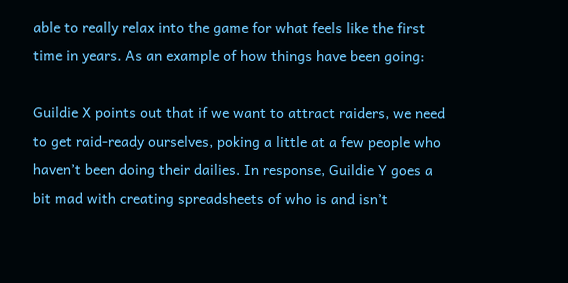able to really relax into the game for what feels like the first time in years. As an example of how things have been going:

Guildie X points out that if we want to attract raiders, we need to get raid-ready ourselves, poking a little at a few people who haven’t been doing their dailies. In response, Guildie Y goes a bit mad with creating spreadsheets of who is and isn’t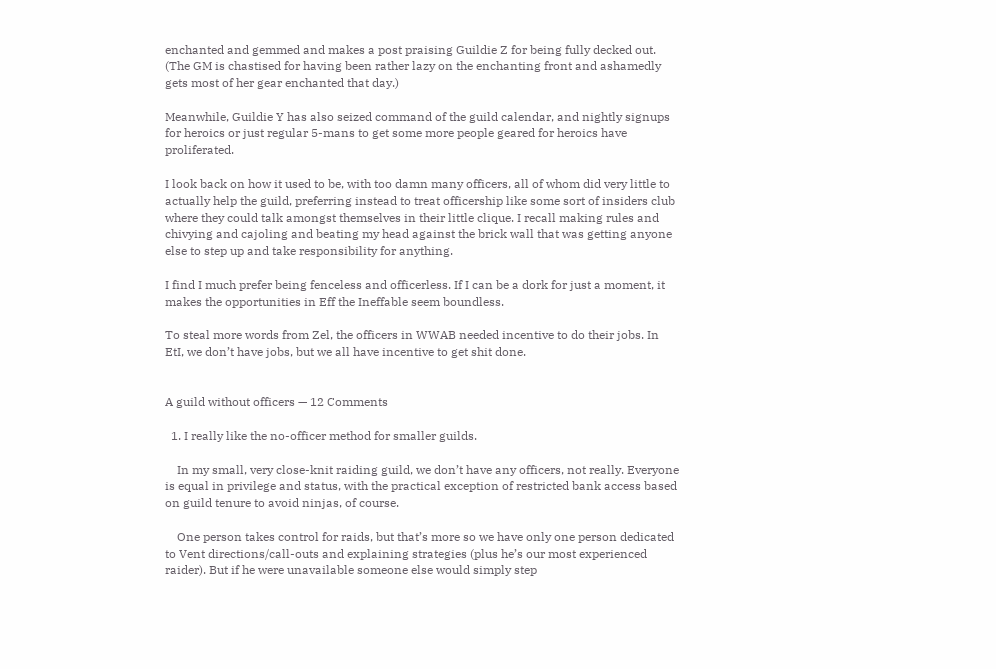enchanted and gemmed and makes a post praising Guildie Z for being fully decked out. (The GM is chastised for having been rather lazy on the enchanting front and ashamedly gets most of her gear enchanted that day.)

Meanwhile, Guildie Y has also seized command of the guild calendar, and nightly signups for heroics or just regular 5-mans to get some more people geared for heroics have proliferated.

I look back on how it used to be, with too damn many officers, all of whom did very little to actually help the guild, preferring instead to treat officership like some sort of insiders club where they could talk amongst themselves in their little clique. I recall making rules and chivying and cajoling and beating my head against the brick wall that was getting anyone else to step up and take responsibility for anything.

I find I much prefer being fenceless and officerless. If I can be a dork for just a moment, it makes the opportunities in Eff the Ineffable seem boundless.

To steal more words from Zel, the officers in WWAB needed incentive to do their jobs. In EtI, we don’t have jobs, but we all have incentive to get shit done.


A guild without officers — 12 Comments

  1. I really like the no-officer method for smaller guilds.

    In my small, very close-knit raiding guild, we don’t have any officers, not really. Everyone is equal in privilege and status, with the practical exception of restricted bank access based on guild tenure to avoid ninjas, of course.

    One person takes control for raids, but that’s more so we have only one person dedicated to Vent directions/call-outs and explaining strategies (plus he’s our most experienced raider). But if he were unavailable someone else would simply step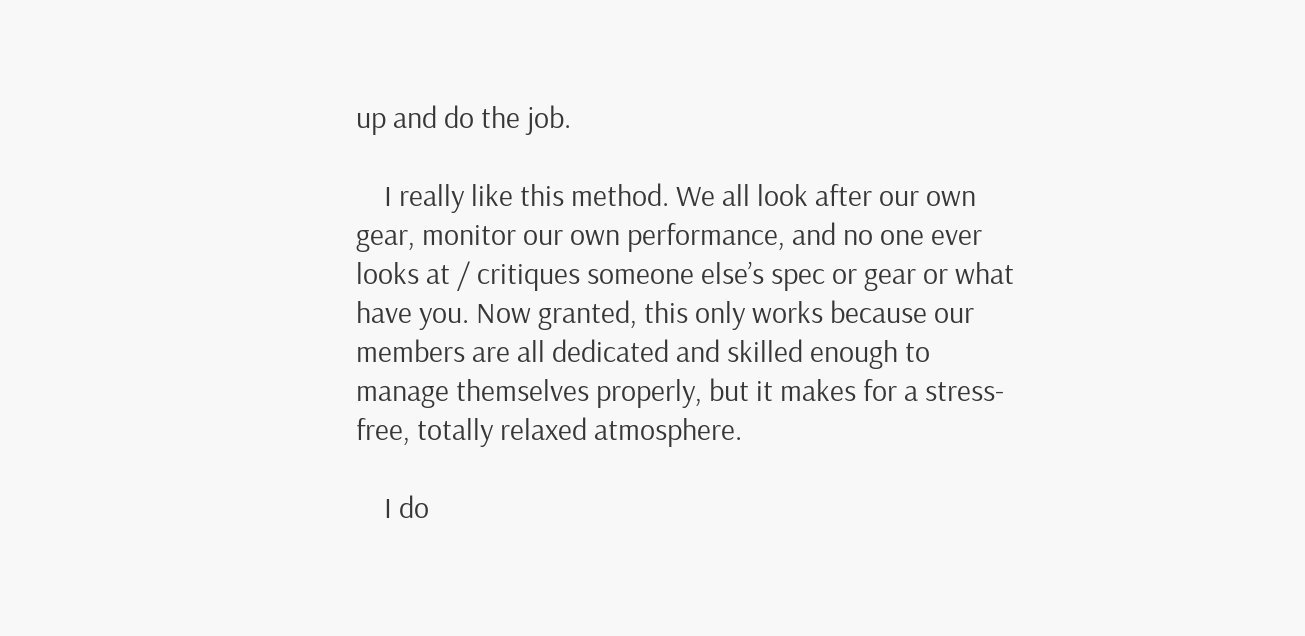up and do the job.

    I really like this method. We all look after our own gear, monitor our own performance, and no one ever looks at / critiques someone else’s spec or gear or what have you. Now granted, this only works because our members are all dedicated and skilled enough to manage themselves properly, but it makes for a stress-free, totally relaxed atmosphere.

    I do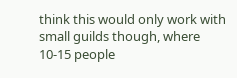think this would only work with small guilds though, where 10-15 people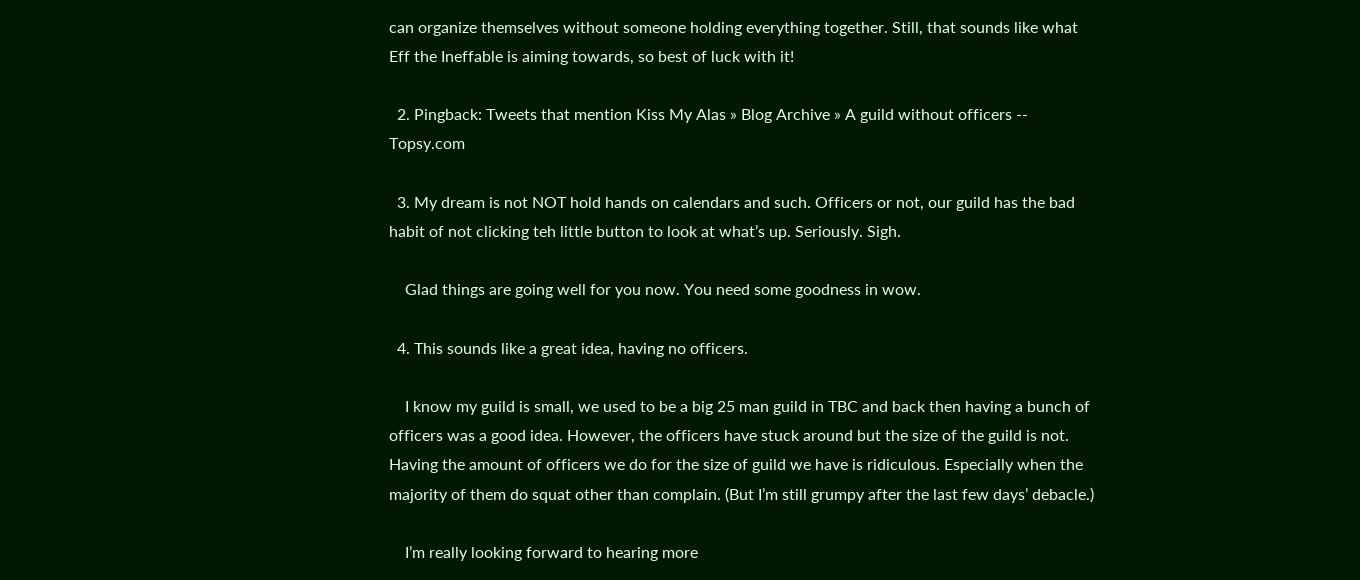can organize themselves without someone holding everything together. Still, that sounds like what Eff the Ineffable is aiming towards, so best of luck with it!

  2. Pingback: Tweets that mention Kiss My Alas » Blog Archive » A guild without officers -- Topsy.com

  3. My dream is not NOT hold hands on calendars and such. Officers or not, our guild has the bad habit of not clicking teh little button to look at what’s up. Seriously. Sigh.

    Glad things are going well for you now. You need some goodness in wow.

  4. This sounds like a great idea, having no officers.

    I know my guild is small, we used to be a big 25 man guild in TBC and back then having a bunch of officers was a good idea. However, the officers have stuck around but the size of the guild is not. Having the amount of officers we do for the size of guild we have is ridiculous. Especially when the majority of them do squat other than complain. (But I’m still grumpy after the last few days’ debacle.)

    I’m really looking forward to hearing more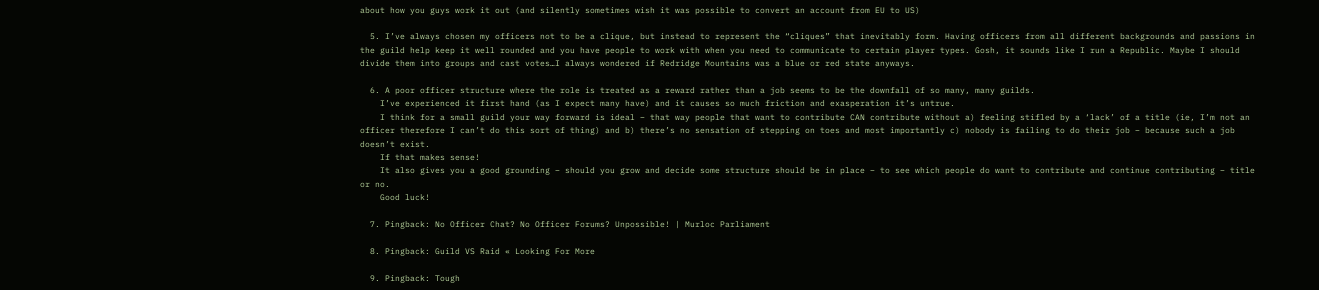about how you guys work it out (and silently sometimes wish it was possible to convert an account from EU to US)

  5. I’ve always chosen my officers not to be a clique, but instead to represent the “cliques” that inevitably form. Having officers from all different backgrounds and passions in the guild help keep it well rounded and you have people to work with when you need to communicate to certain player types. Gosh, it sounds like I run a Republic. Maybe I should divide them into groups and cast votes…I always wondered if Redridge Mountains was a blue or red state anyways.

  6. A poor officer structure where the role is treated as a reward rather than a job seems to be the downfall of so many, many guilds.
    I’ve experienced it first hand (as I expect many have) and it causes so much friction and exasperation it’s untrue.
    I think for a small guild your way forward is ideal – that way people that want to contribute CAN contribute without a) feeling stifled by a ‘lack’ of a title (ie, I’m not an officer therefore I can’t do this sort of thing) and b) there’s no sensation of stepping on toes and most importantly c) nobody is failing to do their job – because such a job doesn’t exist.
    If that makes sense!
    It also gives you a good grounding – should you grow and decide some structure should be in place – to see which people do want to contribute and continue contributing – title or no.
    Good luck!

  7. Pingback: No Officer Chat? No Officer Forums? Unpossible! | Murloc Parliament

  8. Pingback: Guild VS Raid « Looking For More

  9. Pingback: Tough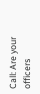Call: Are your officers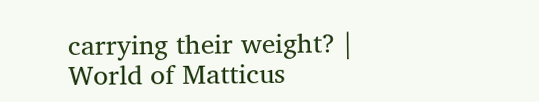carrying their weight? | World of Matticus